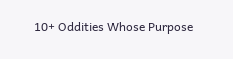10+ Oddities Whose Purpose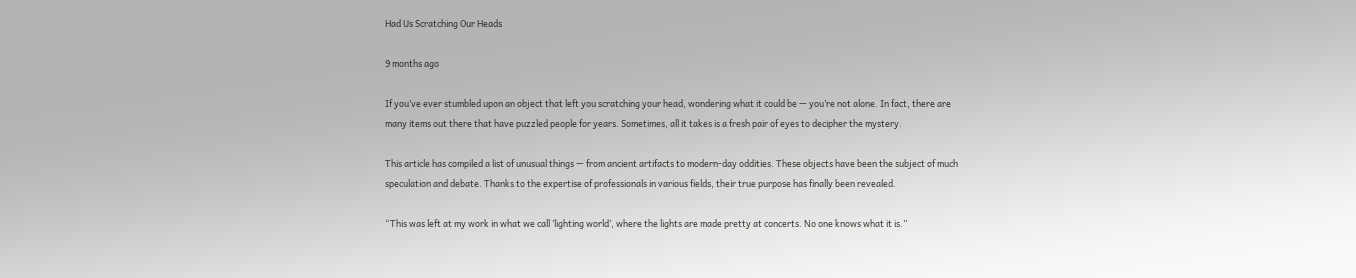Had Us Scratching Our Heads

9 months ago

If you’ve ever stumbled upon an object that left you scratching your head, wondering what it could be — you’re not alone. In fact, there are many items out there that have puzzled people for years. Sometimes, all it takes is a fresh pair of eyes to decipher the mystery.

This article has compiled a list of unusual things — from ancient artifacts to modern-day oddities. These objects have been the subject of much speculation and debate. Thanks to the expertise of professionals in various fields, their true purpose has finally been revealed.

“This was left at my work in what we call ’lighting world’, where the lights are made pretty at concerts. No one knows what it is.”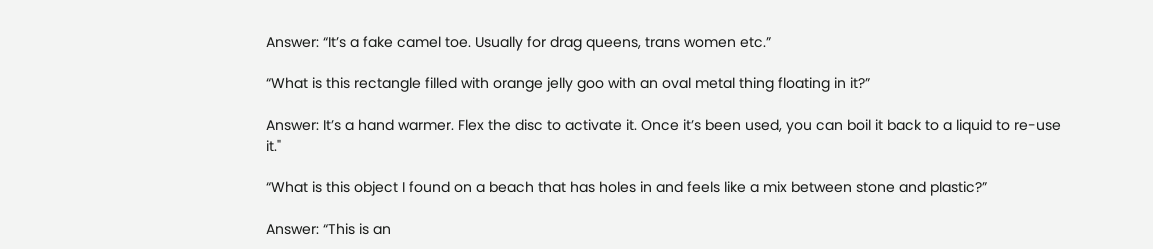Answer: “It’s a fake camel toe. Usually for drag queens, trans women etc.”

“What is this rectangle filled with orange jelly goo with an oval metal thing floating in it?”

Answer: It’s a hand warmer. Flex the disc to activate it. Once it’s been used, you can boil it back to a liquid to re-use it."

“What is this object I found on a beach that has holes in and feels like a mix between stone and plastic?”

Answer: “This is an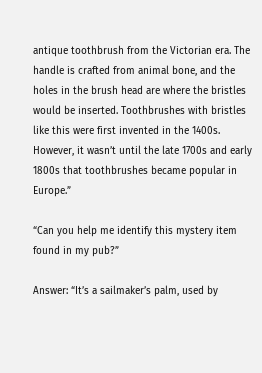antique toothbrush from the Victorian era. The handle is crafted from animal bone, and the holes in the brush head are where the bristles would be inserted. Toothbrushes with bristles like this were first invented in the 1400s. However, it wasn’t until the late 1700s and early 1800s that toothbrushes became popular in Europe.”

“Can you help me identify this mystery item found in my pub?”

Answer: “It’s a sailmaker’s palm, used by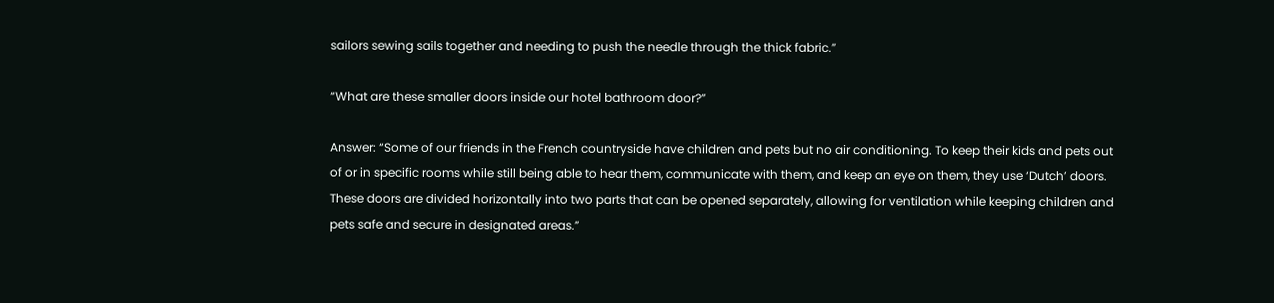sailors sewing sails together and needing to push the needle through the thick fabric.”

“What are these smaller doors inside our hotel bathroom door?”

Answer: “Some of our friends in the French countryside have children and pets but no air conditioning. To keep their kids and pets out of or in specific rooms while still being able to hear them, communicate with them, and keep an eye on them, they use ‘Dutch’ doors. These doors are divided horizontally into two parts that can be opened separately, allowing for ventilation while keeping children and pets safe and secure in designated areas.”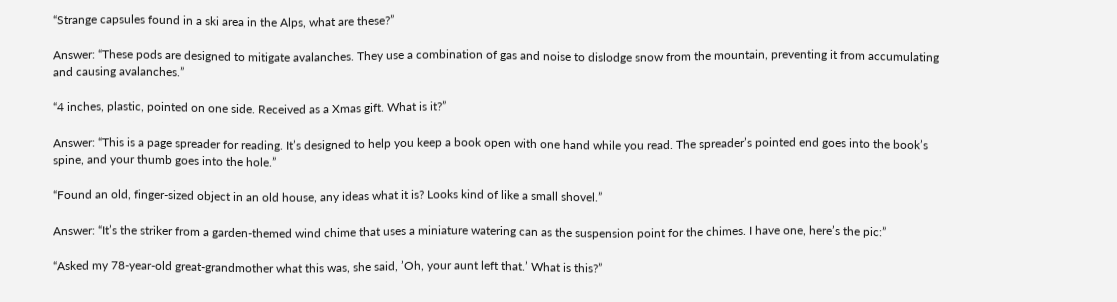“Strange capsules found in a ski area in the Alps, what are these?”

Answer: “These pods are designed to mitigate avalanches. They use a combination of gas and noise to dislodge snow from the mountain, preventing it from accumulating and causing avalanches.”

“4 inches, plastic, pointed on one side. Received as a Xmas gift. What is it?”

Answer: “This is a page spreader for reading. It’s designed to help you keep a book open with one hand while you read. The spreader’s pointed end goes into the book’s spine, and your thumb goes into the hole.”

“Found an old, finger-sized object in an old house, any ideas what it is? Looks kind of like a small shovel.”

Answer: “It’s the striker from a garden-themed wind chime that uses a miniature watering can as the suspension point for the chimes. I have one, here’s the pic:”

“Asked my 78-year-old great-grandmother what this was, she said, ’Oh, your aunt left that.’ What is this?”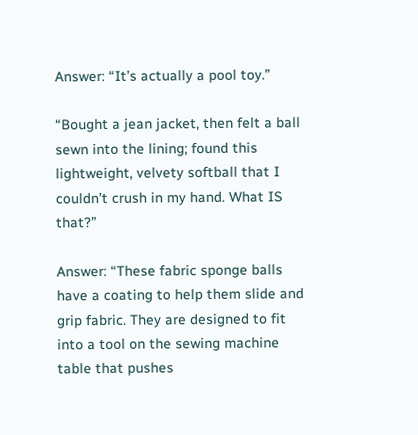Answer: “It’s actually a pool toy.”

“Bought a jean jacket, then felt a ball sewn into the lining; found this lightweight, velvety softball that I couldn’t crush in my hand. What IS that?”

Answer: “These fabric sponge balls have a coating to help them slide and grip fabric. They are designed to fit into a tool on the sewing machine table that pushes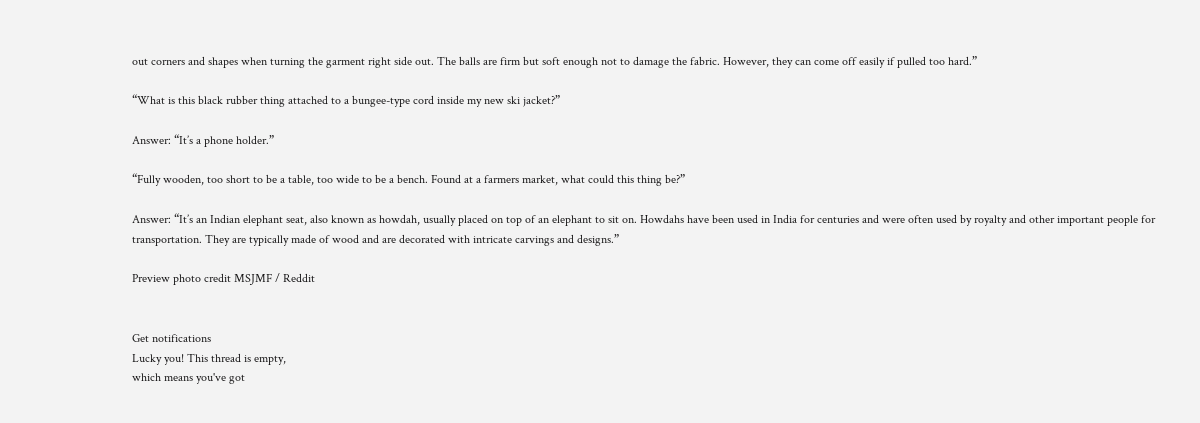out corners and shapes when turning the garment right side out. The balls are firm but soft enough not to damage the fabric. However, they can come off easily if pulled too hard.”

“What is this black rubber thing attached to a bungee-type cord inside my new ski jacket?”

Answer: “It’s a phone holder.”

“Fully wooden, too short to be a table, too wide to be a bench. Found at a farmers market, what could this thing be?”

Answer: “It’s an Indian elephant seat, also known as howdah, usually placed on top of an elephant to sit on. Howdahs have been used in India for centuries and were often used by royalty and other important people for transportation. They are typically made of wood and are decorated with intricate carvings and designs.”

Preview photo credit MSJMF / Reddit


Get notifications
Lucky you! This thread is empty,
which means you've got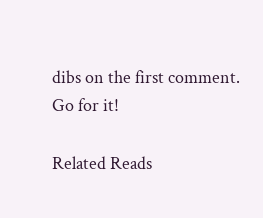dibs on the first comment.
Go for it!

Related Reads